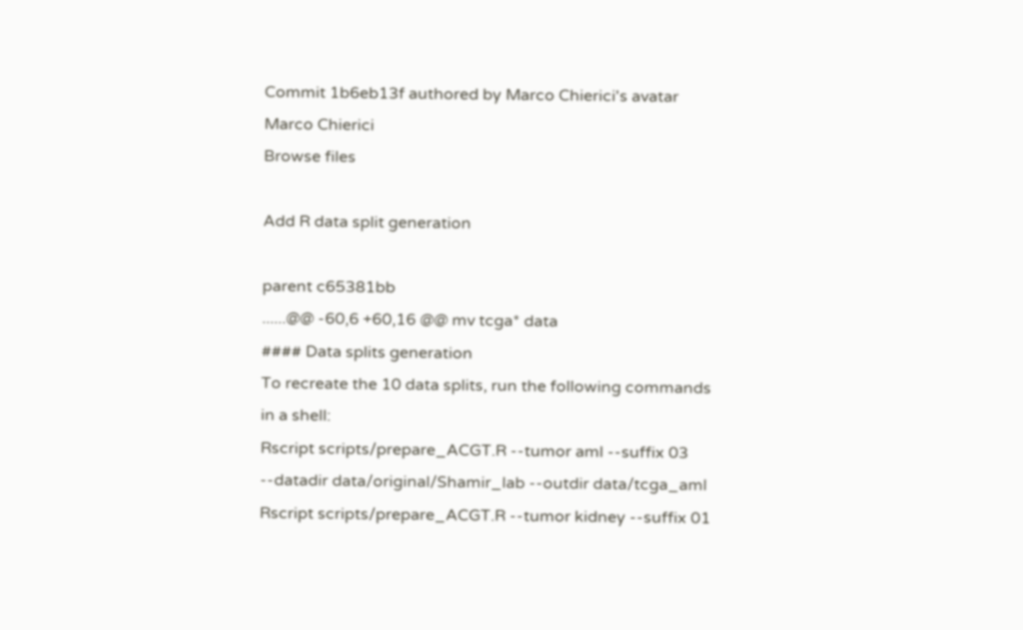Commit 1b6eb13f authored by Marco Chierici's avatar Marco Chierici
Browse files

Add R data split generation

parent c65381bb
......@@ -60,6 +60,16 @@ mv tcga* data
#### Data splits generation
To recreate the 10 data splits, run the following commands in a shell:
Rscript scripts/prepare_ACGT.R --tumor aml --suffix 03 --datadir data/original/Shamir_lab --outdir data/tcga_aml
Rscript scripts/prepare_ACGT.R --tumor kidney --suffix 01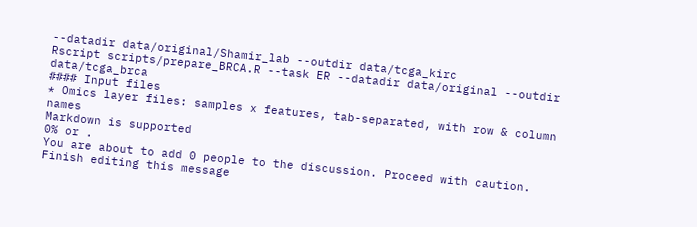--datadir data/original/Shamir_lab --outdir data/tcga_kirc
Rscript scripts/prepare_BRCA.R --task ER --datadir data/original --outdir data/tcga_brca
#### Input files
* Omics layer files: samples x features, tab-separated, with row & column names
Markdown is supported
0% or .
You are about to add 0 people to the discussion. Proceed with caution.
Finish editing this message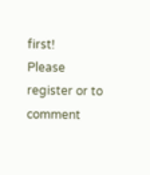first!
Please register or to comment